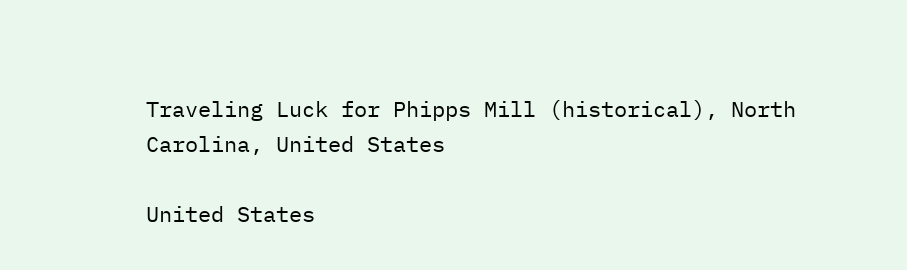Traveling Luck for Phipps Mill (historical), North Carolina, United States

United States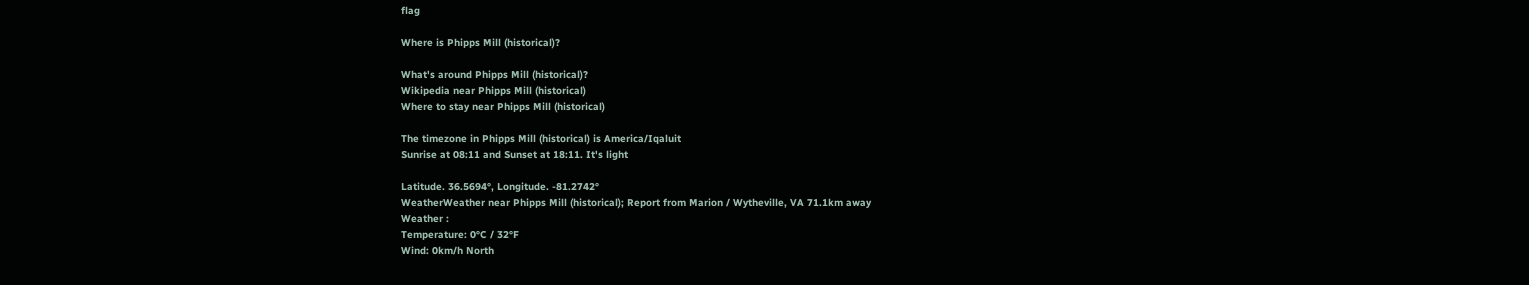flag

Where is Phipps Mill (historical)?

What's around Phipps Mill (historical)?
Wikipedia near Phipps Mill (historical)
Where to stay near Phipps Mill (historical)

The timezone in Phipps Mill (historical) is America/Iqaluit
Sunrise at 08:11 and Sunset at 18:11. It's light

Latitude. 36.5694°, Longitude. -81.2742°
WeatherWeather near Phipps Mill (historical); Report from Marion / Wytheville, VA 71.1km away
Weather :
Temperature: 0°C / 32°F
Wind: 0km/h North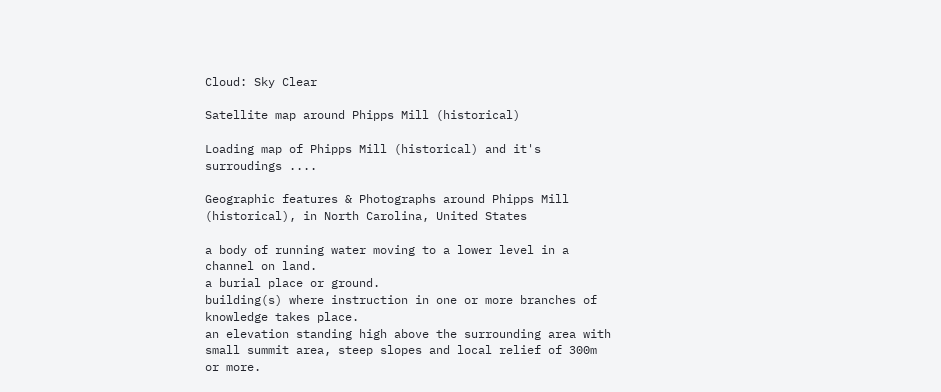Cloud: Sky Clear

Satellite map around Phipps Mill (historical)

Loading map of Phipps Mill (historical) and it's surroudings ....

Geographic features & Photographs around Phipps Mill (historical), in North Carolina, United States

a body of running water moving to a lower level in a channel on land.
a burial place or ground.
building(s) where instruction in one or more branches of knowledge takes place.
an elevation standing high above the surrounding area with small summit area, steep slopes and local relief of 300m or more.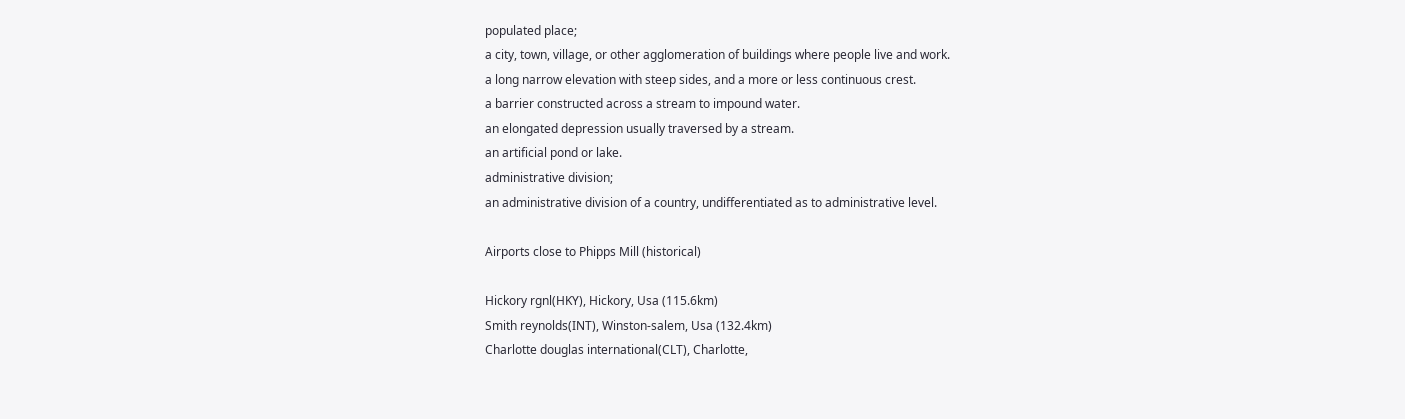populated place;
a city, town, village, or other agglomeration of buildings where people live and work.
a long narrow elevation with steep sides, and a more or less continuous crest.
a barrier constructed across a stream to impound water.
an elongated depression usually traversed by a stream.
an artificial pond or lake.
administrative division;
an administrative division of a country, undifferentiated as to administrative level.

Airports close to Phipps Mill (historical)

Hickory rgnl(HKY), Hickory, Usa (115.6km)
Smith reynolds(INT), Winston-salem, Usa (132.4km)
Charlotte douglas international(CLT), Charlotte,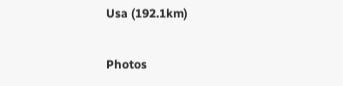Usa (192.1km)

Photos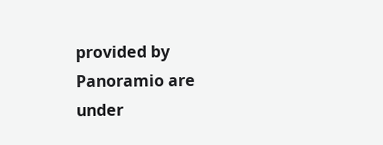provided by Panoramio are under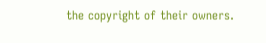the copyright of their owners.